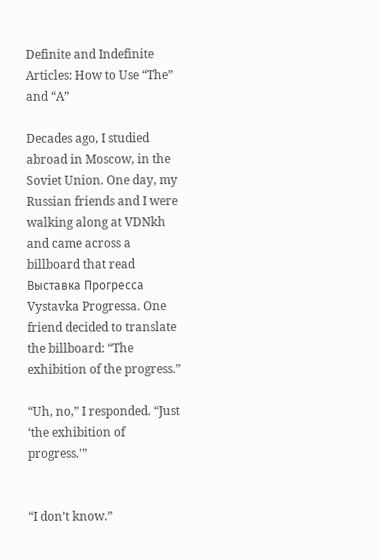Definite and Indefinite Articles: How to Use “The” and “A”

Decades ago, I studied abroad in Moscow, in the Soviet Union. One day, my Russian friends and I were walking along at VDNkh and came across a billboard that read Выставка Прогресса Vystavka Progressa. One friend decided to translate the billboard: “The exhibition of the progress.”

“Uh, no,” I responded. “Just ‘the exhibition of progress.'”


“I don’t know.”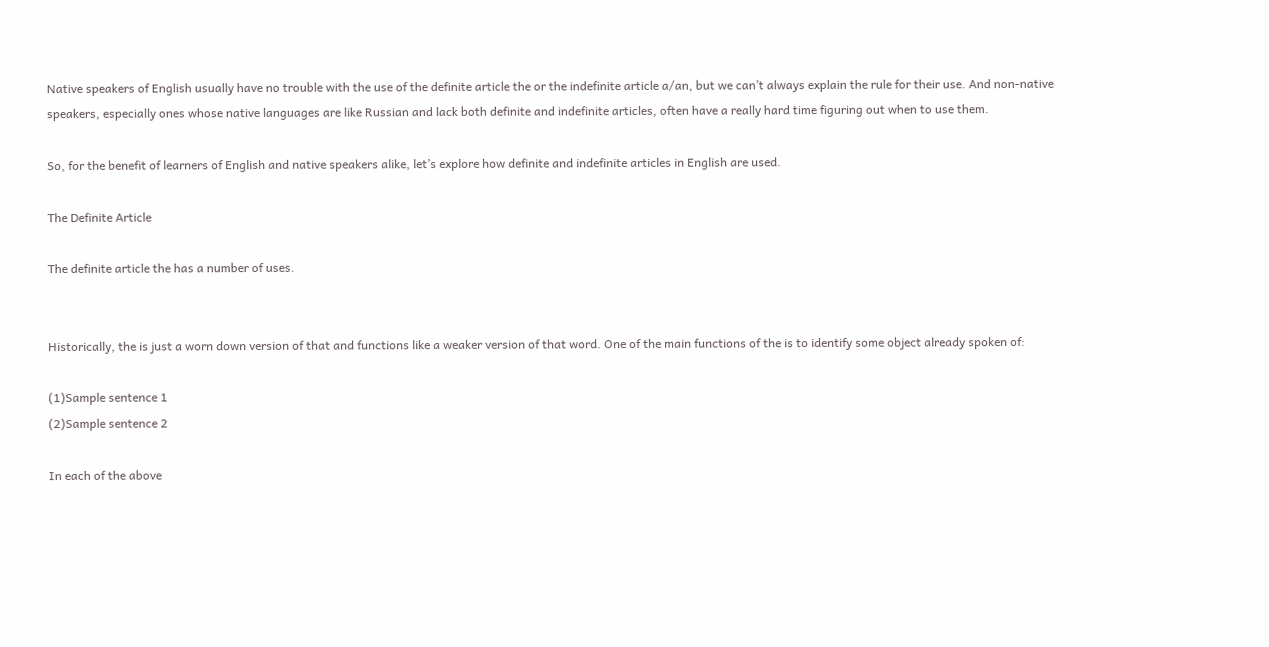Native speakers of English usually have no trouble with the use of the definite article the or the indefinite article a/an, but we can’t always explain the rule for their use. And non-native speakers, especially ones whose native languages are like Russian and lack both definite and indefinite articles, often have a really hard time figuring out when to use them.

So, for the benefit of learners of English and native speakers alike, let’s explore how definite and indefinite articles in English are used.

The Definite Article

The definite article the has a number of uses.


Historically, the is just a worn down version of that and functions like a weaker version of that word. One of the main functions of the is to identify some object already spoken of:

(1)Sample sentence 1
(2)Sample sentence 2

In each of the above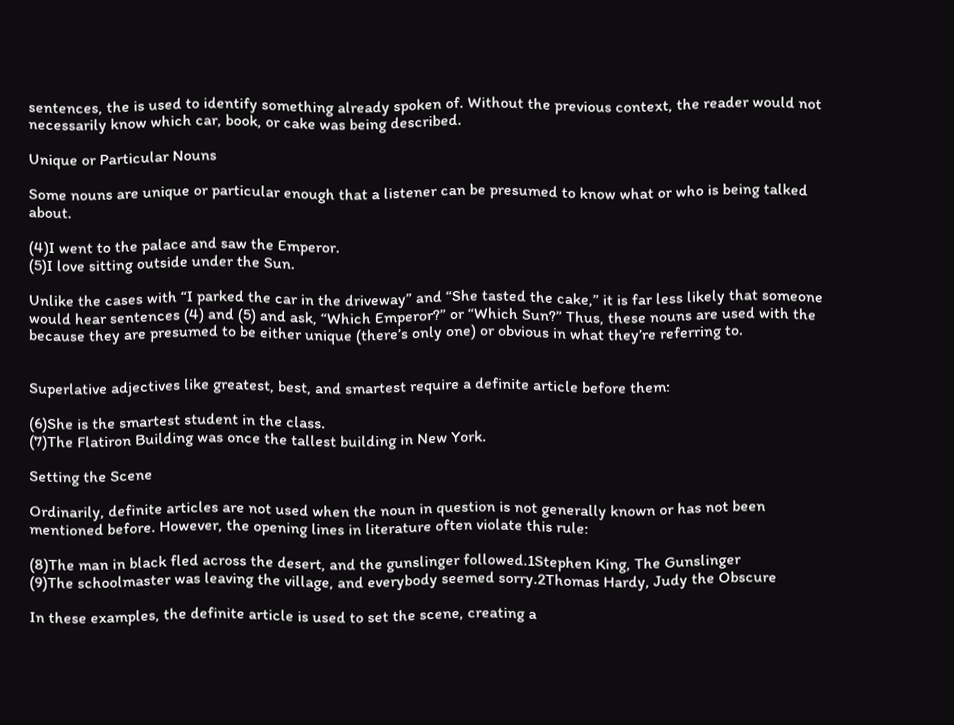sentences, the is used to identify something already spoken of. Without the previous context, the reader would not necessarily know which car, book, or cake was being described.

Unique or Particular Nouns

Some nouns are unique or particular enough that a listener can be presumed to know what or who is being talked about.

(4)I went to the palace and saw the Emperor.
(5)I love sitting outside under the Sun.

Unlike the cases with “I parked the car in the driveway” and “She tasted the cake,” it is far less likely that someone would hear sentences (4) and (5) and ask, “Which Emperor?” or “Which Sun?” Thus, these nouns are used with the because they are presumed to be either unique (there’s only one) or obvious in what they’re referring to.


Superlative adjectives like greatest, best, and smartest require a definite article before them:

(6)She is the smartest student in the class.
(7)The Flatiron Building was once the tallest building in New York.

Setting the Scene

Ordinarily, definite articles are not used when the noun in question is not generally known or has not been mentioned before. However, the opening lines in literature often violate this rule:

(8)The man in black fled across the desert, and the gunslinger followed.1Stephen King, The Gunslinger
(9)The schoolmaster was leaving the village, and everybody seemed sorry.2Thomas Hardy, Judy the Obscure

In these examples, the definite article is used to set the scene, creating a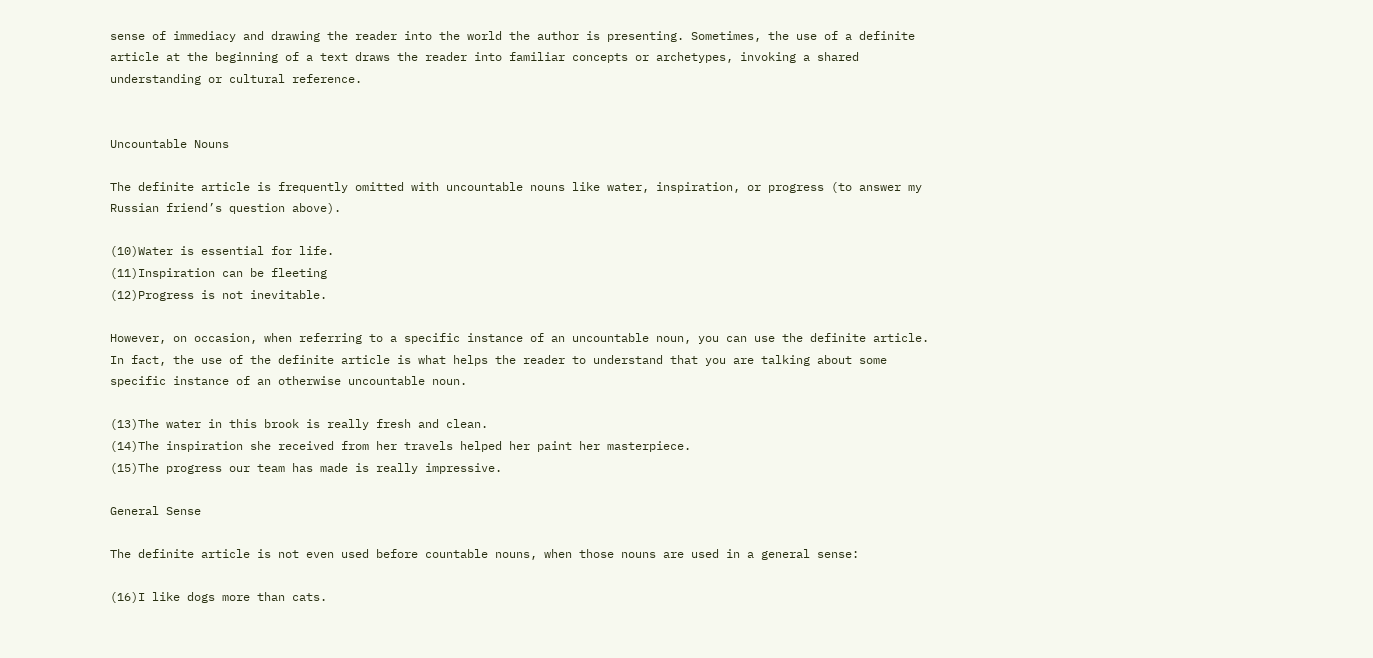sense of immediacy and drawing the reader into the world the author is presenting. Sometimes, the use of a definite article at the beginning of a text draws the reader into familiar concepts or archetypes, invoking a shared understanding or cultural reference.


Uncountable Nouns

The definite article is frequently omitted with uncountable nouns like water, inspiration, or progress (to answer my Russian friend’s question above).

(10)Water is essential for life.
(11)Inspiration can be fleeting
(12)Progress is not inevitable.

However, on occasion, when referring to a specific instance of an uncountable noun, you can use the definite article. In fact, the use of the definite article is what helps the reader to understand that you are talking about some specific instance of an otherwise uncountable noun.

(13)The water in this brook is really fresh and clean.
(14)The inspiration she received from her travels helped her paint her masterpiece.
(15)The progress our team has made is really impressive.

General Sense

The definite article is not even used before countable nouns, when those nouns are used in a general sense:

(16)I like dogs more than cats.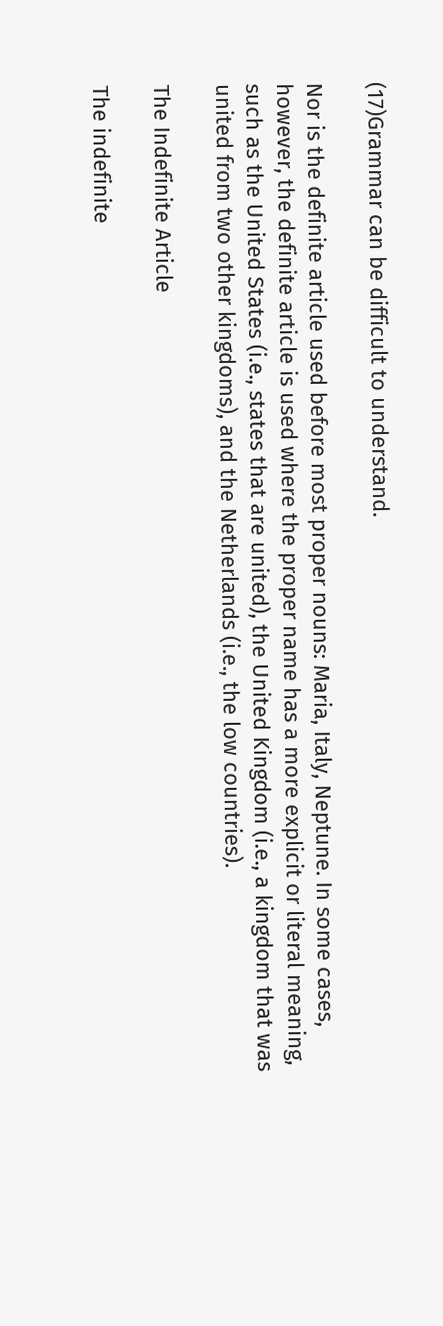(17)Grammar can be difficult to understand.

Nor is the definite article used before most proper nouns: Maria, Italy, Neptune. In some cases, however, the definite article is used where the proper name has a more explicit or literal meaning, such as the United States (i.e., states that are united), the United Kingdom (i.e., a kingdom that was united from two other kingdoms), and the Netherlands (i.e., the low countries).

The Indefinite Article

The indefinite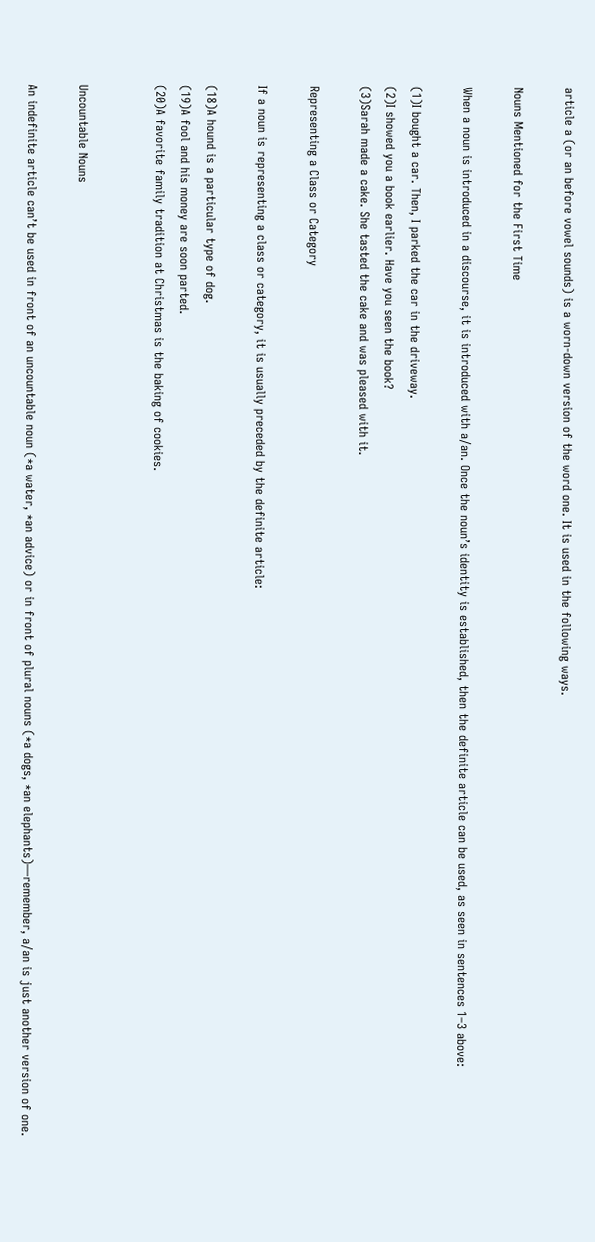article a (or an before vowel sounds) is a worn-down version of the word one. It is used in the following ways.

Nouns Mentioned for the First Time

When a noun is introduced in a discourse, it is introduced with a/an. Once the noun’s identity is established, then the definite article can be used, as seen in sentences 1–3 above:

(1)I bought a car. Then, I parked the car in the driveway.
(2)I showed you a book earlier. Have you seen the book?
(3)Sarah made a cake. She tasted the cake and was pleased with it.

Representing a Class or Category

If a noun is representing a class or category, it is usually preceded by the definite article:

(18)A hound is a particular type of dog.
(19)A fool and his money are soon parted.
(20)A favorite family tradition at Christmas is the baking of cookies.


Uncountable Nouns

An indefinite article can’t be used in front of an uncountable noun (*a water, *an advice) or in front of plural nouns (*a dogs, *an elephants)—remember, a/an is just another version of one.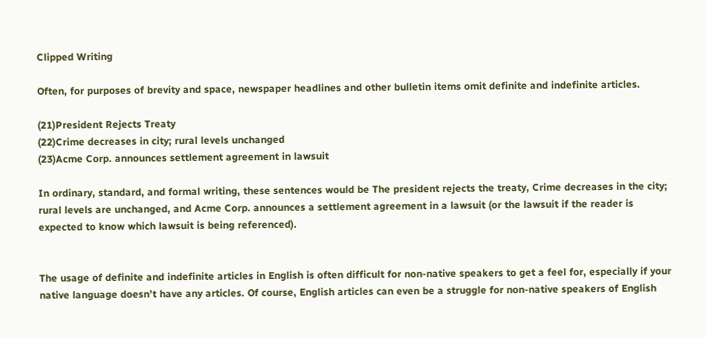Clipped Writing

Often, for purposes of brevity and space, newspaper headlines and other bulletin items omit definite and indefinite articles.

(21)President Rejects Treaty
(22)Crime decreases in city; rural levels unchanged
(23)Acme Corp. announces settlement agreement in lawsuit

In ordinary, standard, and formal writing, these sentences would be The president rejects the treaty, Crime decreases in the city; rural levels are unchanged, and Acme Corp. announces a settlement agreement in a lawsuit (or the lawsuit if the reader is expected to know which lawsuit is being referenced).


The usage of definite and indefinite articles in English is often difficult for non-native speakers to get a feel for, especially if your native language doesn’t have any articles. Of course, English articles can even be a struggle for non-native speakers of English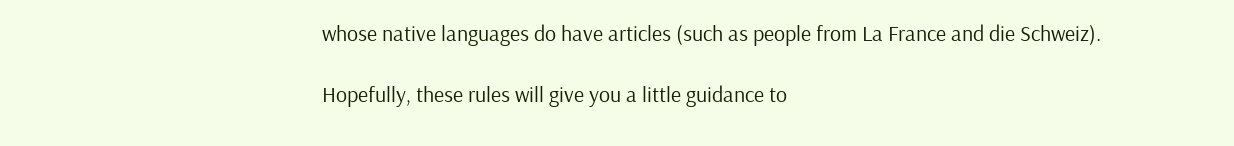whose native languages do have articles (such as people from La France and die Schweiz).

Hopefully, these rules will give you a little guidance to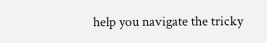help you navigate the tricky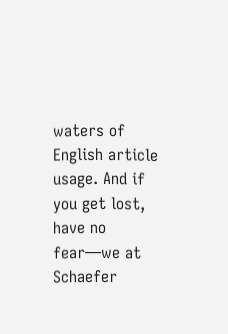waters of English article usage. And if you get lost, have no fear—we at Schaefer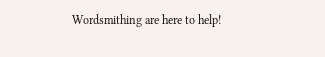Wordsmithing are here to help!